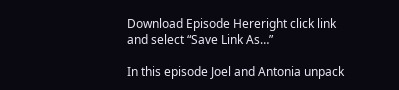Download Episode Hereright click link and select “Save Link As…”

In this episode Joel and Antonia unpack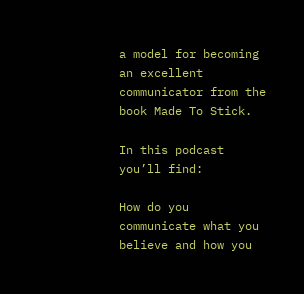a model for becoming an excellent communicator from the book Made To Stick.

In this podcast you’ll find:

How do you communicate what you believe and how you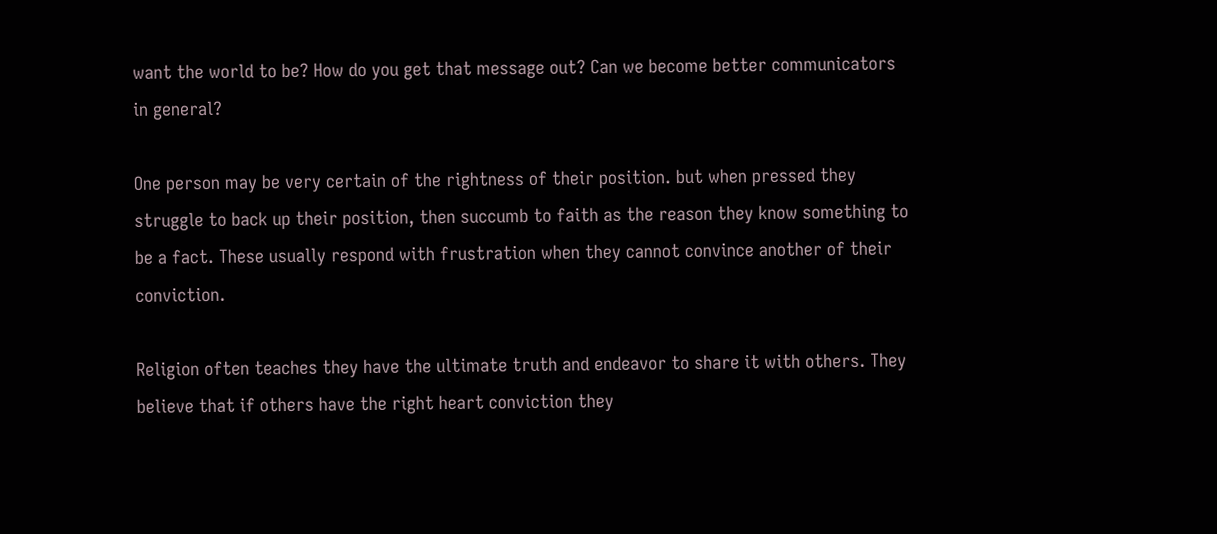want the world to be? How do you get that message out? Can we become better communicators in general?

One person may be very certain of the rightness of their position. but when pressed they struggle to back up their position, then succumb to faith as the reason they know something to be a fact. These usually respond with frustration when they cannot convince another of their conviction.

Religion often teaches they have the ultimate truth and endeavor to share it with others. They believe that if others have the right heart conviction they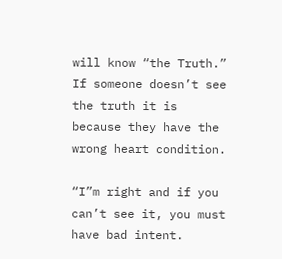will know “the Truth.” If someone doesn’t see the truth it is because they have the wrong heart condition.

“I”m right and if you can’t see it, you must have bad intent.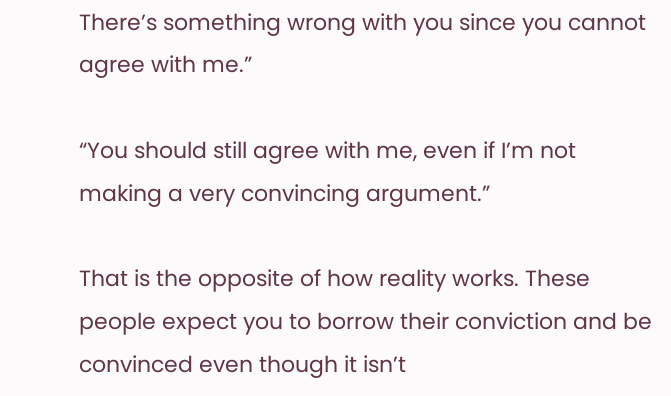There’s something wrong with you since you cannot agree with me.”

“You should still agree with me, even if I’m not making a very convincing argument.”

That is the opposite of how reality works. These people expect you to borrow their conviction and be convinced even though it isn’t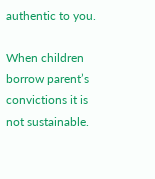authentic to you.

When children borrow parent’s convictions it is not sustainable.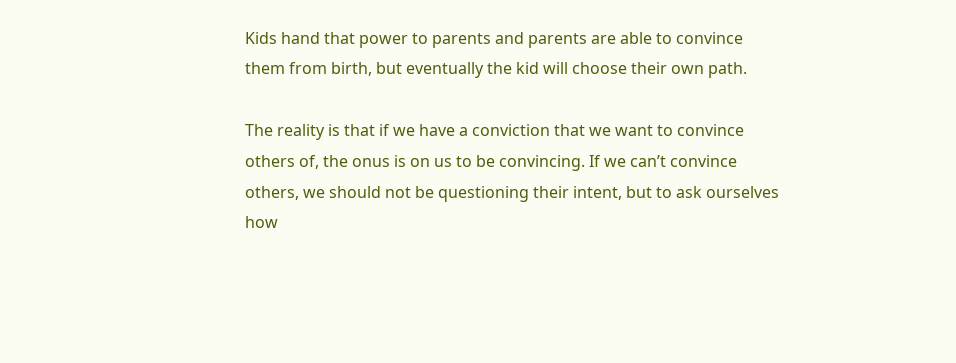Kids hand that power to parents and parents are able to convince them from birth, but eventually the kid will choose their own path.

The reality is that if we have a conviction that we want to convince others of, the onus is on us to be convincing. If we can’t convince others, we should not be questioning their intent, but to ask ourselves how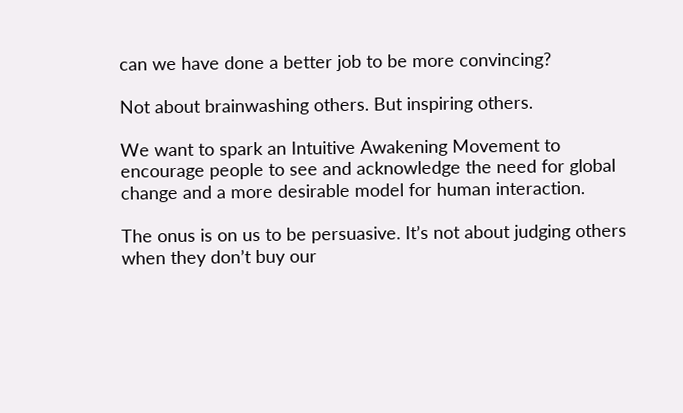can we have done a better job to be more convincing?

Not about brainwashing others. But inspiring others.

We want to spark an Intuitive Awakening Movement to encourage people to see and acknowledge the need for global change and a more desirable model for human interaction.

The onus is on us to be persuasive. It’s not about judging others when they don’t buy our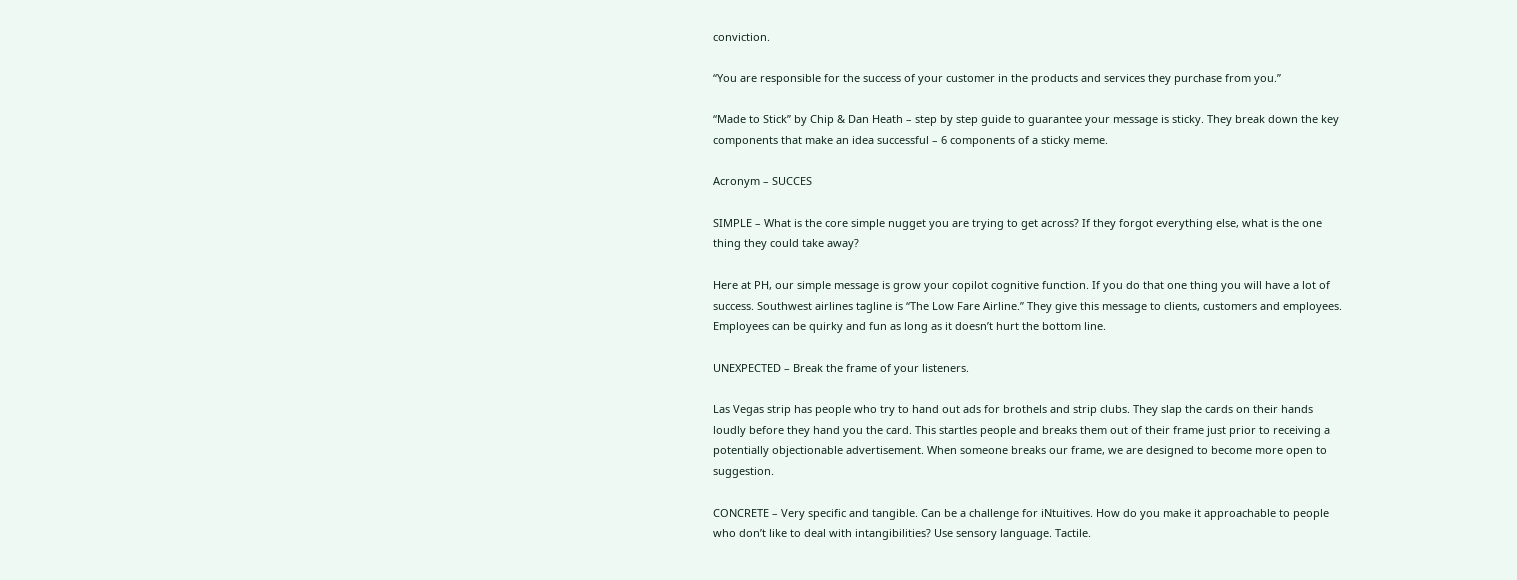conviction.

“You are responsible for the success of your customer in the products and services they purchase from you.”

“Made to Stick” by Chip & Dan Heath – step by step guide to guarantee your message is sticky. They break down the key components that make an idea successful – 6 components of a sticky meme.

Acronym – SUCCES

SIMPLE – What is the core simple nugget you are trying to get across? If they forgot everything else, what is the one thing they could take away?

Here at PH, our simple message is grow your copilot cognitive function. If you do that one thing you will have a lot of success. Southwest airlines tagline is “The Low Fare Airline.” They give this message to clients, customers and employees. Employees can be quirky and fun as long as it doesn’t hurt the bottom line.

UNEXPECTED – Break the frame of your listeners.

Las Vegas strip has people who try to hand out ads for brothels and strip clubs. They slap the cards on their hands loudly before they hand you the card. This startles people and breaks them out of their frame just prior to receiving a potentially objectionable advertisement. When someone breaks our frame, we are designed to become more open to suggestion.

CONCRETE – Very specific and tangible. Can be a challenge for iNtuitives. How do you make it approachable to people who don’t like to deal with intangibilities? Use sensory language. Tactile.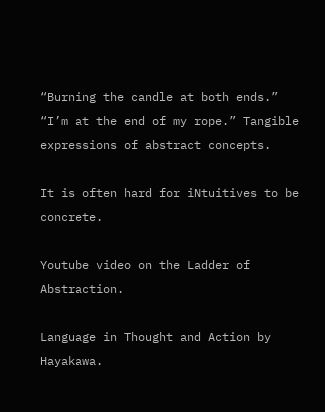“Burning the candle at both ends.” “I’m at the end of my rope.” Tangible expressions of abstract concepts.

It is often hard for iNtuitives to be concrete.

Youtube video on the Ladder of Abstraction.

Language in Thought and Action by Hayakawa.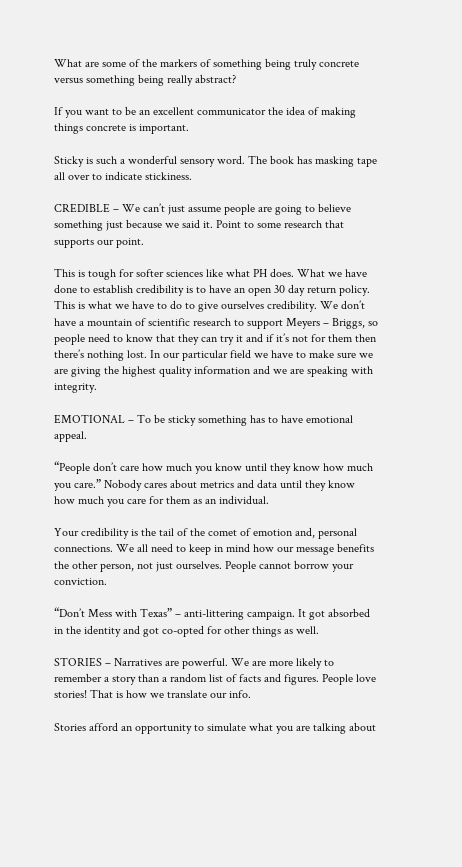What are some of the markers of something being truly concrete versus something being really abstract?

If you want to be an excellent communicator the idea of making things concrete is important.

Sticky is such a wonderful sensory word. The book has masking tape all over to indicate stickiness.

CREDIBLE – We can’t just assume people are going to believe something just because we said it. Point to some research that supports our point.

This is tough for softer sciences like what PH does. What we have done to establish credibility is to have an open 30 day return policy. This is what we have to do to give ourselves credibility. We don’t have a mountain of scientific research to support Meyers – Briggs, so people need to know that they can try it and if it’s not for them then there’s nothing lost. In our particular field we have to make sure we are giving the highest quality information and we are speaking with integrity.

EMOTIONAL – To be sticky something has to have emotional appeal.

“People don’t care how much you know until they know how much you care.” Nobody cares about metrics and data until they know how much you care for them as an individual.

Your credibility is the tail of the comet of emotion and, personal connections. We all need to keep in mind how our message benefits the other person, not just ourselves. People cannot borrow your conviction.

“Don’t Mess with Texas” – anti-littering campaign. It got absorbed in the identity and got co-opted for other things as well.

STORIES – Narratives are powerful. We are more likely to remember a story than a random list of facts and figures. People love stories! That is how we translate our info.

Stories afford an opportunity to simulate what you are talking about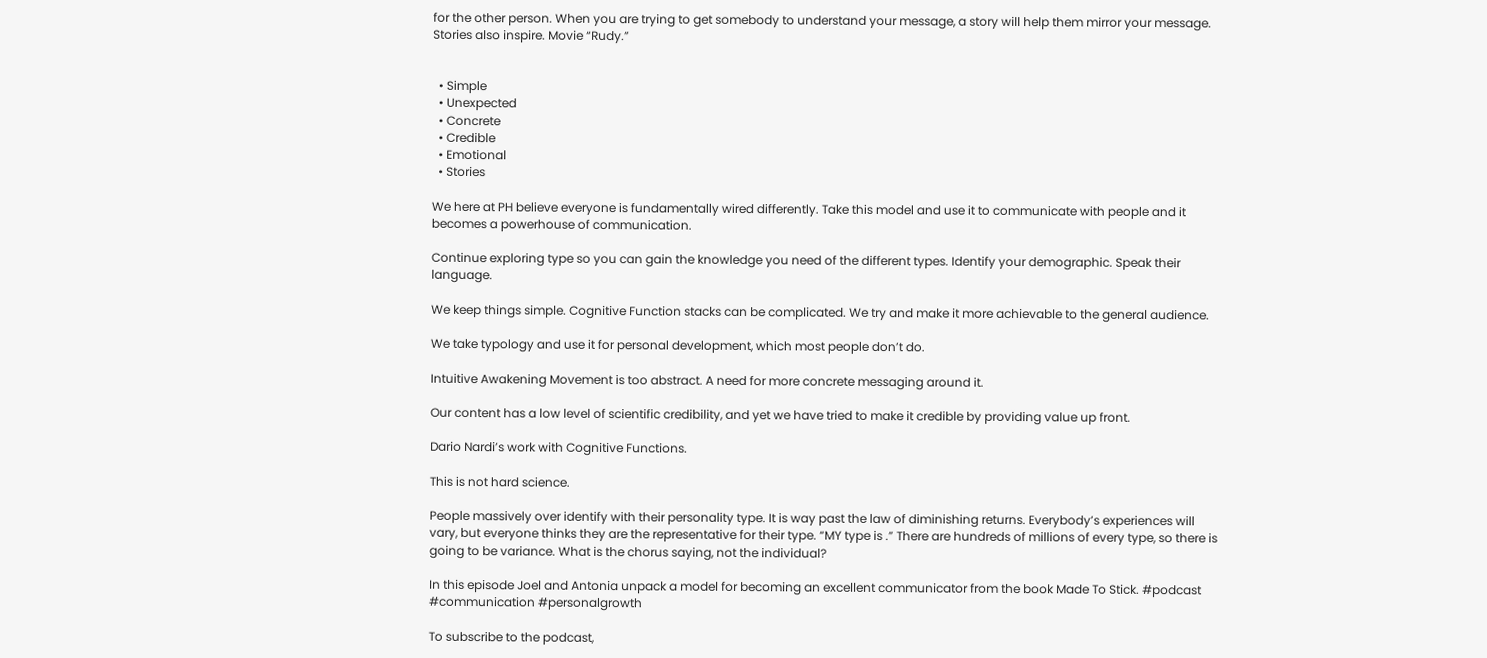for the other person. When you are trying to get somebody to understand your message, a story will help them mirror your message. Stories also inspire. Movie “Rudy.”


  • Simple
  • Unexpected
  • Concrete
  • Credible
  • Emotional
  • Stories

We here at PH believe everyone is fundamentally wired differently. Take this model and use it to communicate with people and it becomes a powerhouse of communication.

Continue exploring type so you can gain the knowledge you need of the different types. Identify your demographic. Speak their language.

We keep things simple. Cognitive Function stacks can be complicated. We try and make it more achievable to the general audience.

We take typology and use it for personal development, which most people don’t do.

Intuitive Awakening Movement is too abstract. A need for more concrete messaging around it.

Our content has a low level of scientific credibility, and yet we have tried to make it credible by providing value up front.

Dario Nardi’s work with Cognitive Functions.

This is not hard science.

People massively over identify with their personality type. It is way past the law of diminishing returns. Everybody’s experiences will vary, but everyone thinks they are the representative for their type. “MY type is .” There are hundreds of millions of every type, so there is going to be variance. What is the chorus saying, not the individual?

In this episode Joel and Antonia unpack a model for becoming an excellent communicator from the book Made To Stick. #podcast #communication #personalgrowth

To subscribe to the podcast,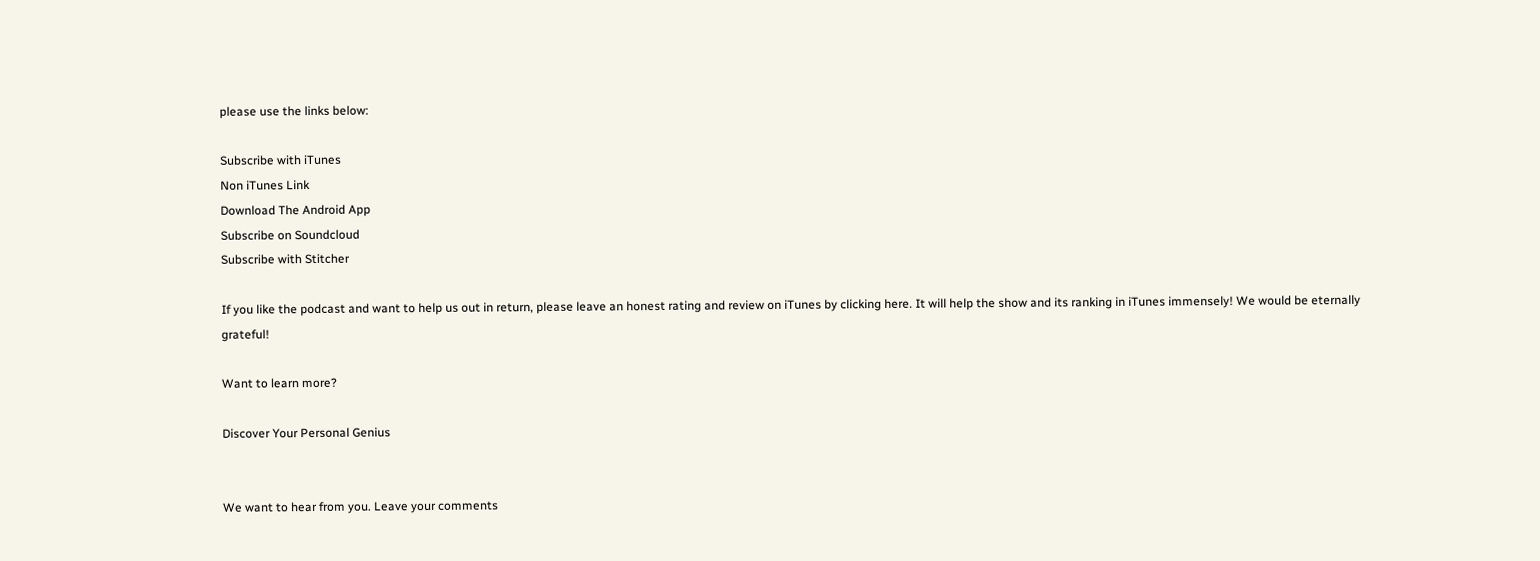please use the links below:

Subscribe with iTunes
Non iTunes Link
Download The Android App
Subscribe on Soundcloud
Subscribe with Stitcher

If you like the podcast and want to help us out in return, please leave an honest rating and review on iTunes by clicking here. It will help the show and its ranking in iTunes immensely! We would be eternally grateful!

Want to learn more?

Discover Your Personal Genius


We want to hear from you. Leave your comments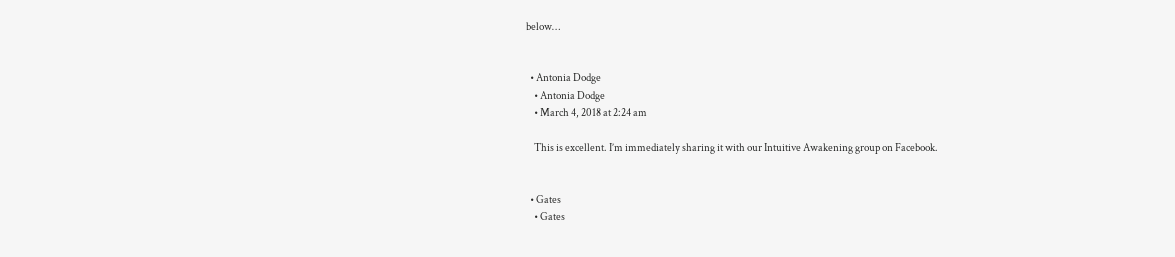below…


  • Antonia Dodge
    • Antonia Dodge
    • March 4, 2018 at 2:24 am

    This is excellent. I’m immediately sharing it with our Intuitive Awakening group on Facebook.


  • Gates
    • Gates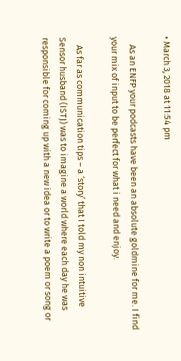• March 3, 2018 at 11:54 pm

    As an ENFP your podcasts have been an absolute goldmine for me. I find your mix of input to be perfect for what i need and enjoy.

    As far as communication tips – a ‘story’ that I told my non intuitive Sensor husband (ISTJ) was to imagine a world where each day he was responsible for coming up with a new idea or to write a poem or song or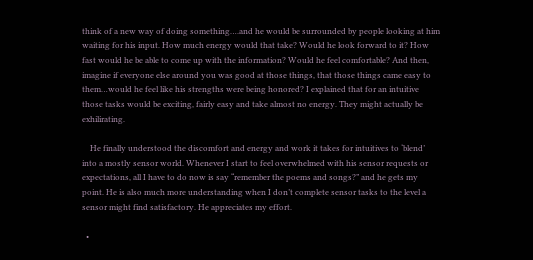think of a new way of doing something….and he would be surrounded by people looking at him waiting for his input. How much energy would that take? Would he look forward to it? How fast would he be able to come up with the information? Would he feel comfortable? And then, imagine if everyone else around you was good at those things, that those things came easy to them…would he feel like his strengths were being honored? I explained that for an intuitive those tasks would be exciting, fairly easy and take almost no energy. They might actually be exhilirating.

    He finally understood the discomfort and energy and work it takes for intuitives to ‘blend’ into a mostly sensor world. Whenever I start to feel overwhelmed with his sensor requests or expectations, all I have to do now is say “remember the poems and songs?” and he gets my point. He is also much more understanding when I don’t complete sensor tasks to the level a sensor might find satisfactory. He appreciates my effort.

  •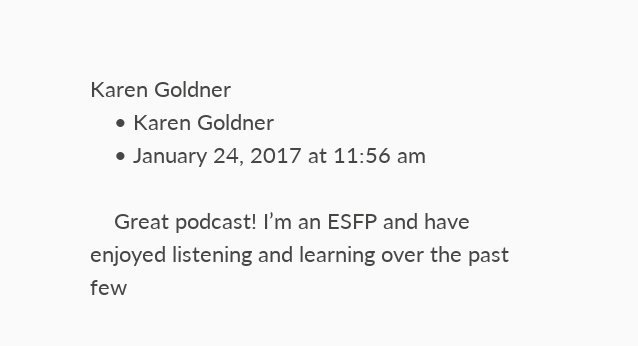Karen Goldner
    • Karen Goldner
    • January 24, 2017 at 11:56 am

    Great podcast! I’m an ESFP and have enjoyed listening and learning over the past few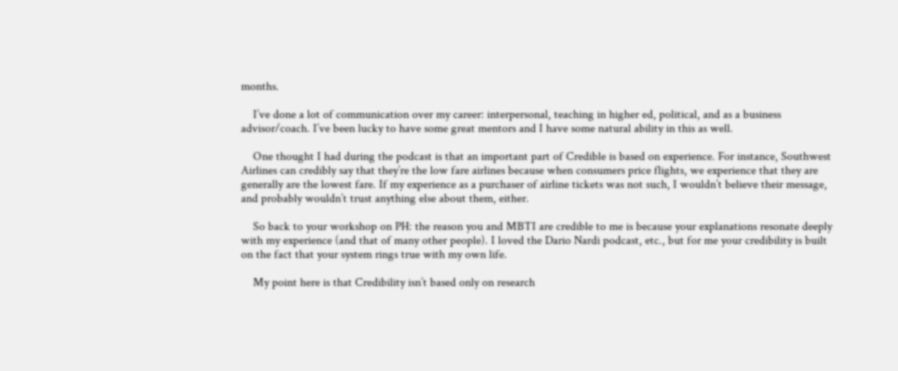months.

    I’ve done a lot of communication over my career: interpersonal, teaching in higher ed, political, and as a business advisor/coach. I’ve been lucky to have some great mentors and I have some natural ability in this as well.

    One thought I had during the podcast is that an important part of Credible is based on experience. For instance, Southwest Airlines can credibly say that they’re the low fare airlines because when consumers price flights, we experience that they are generally are the lowest fare. If my experience as a purchaser of airline tickets was not such, I wouldn’t believe their message, and probably wouldn’t trust anything else about them, either.

    So back to your workshop on PH: the reason you and MBTI are credible to me is because your explanations resonate deeply with my experience (and that of many other people). I loved the Dario Nardi podcast, etc., but for me your credibility is built on the fact that your system rings true with my own life.

    My point here is that Credibility isn’t based only on research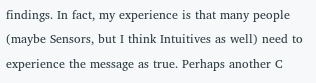findings. In fact, my experience is that many people (maybe Sensors, but I think Intuitives as well) need to experience the message as true. Perhaps another C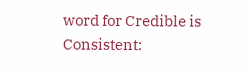word for Credible is Consistent: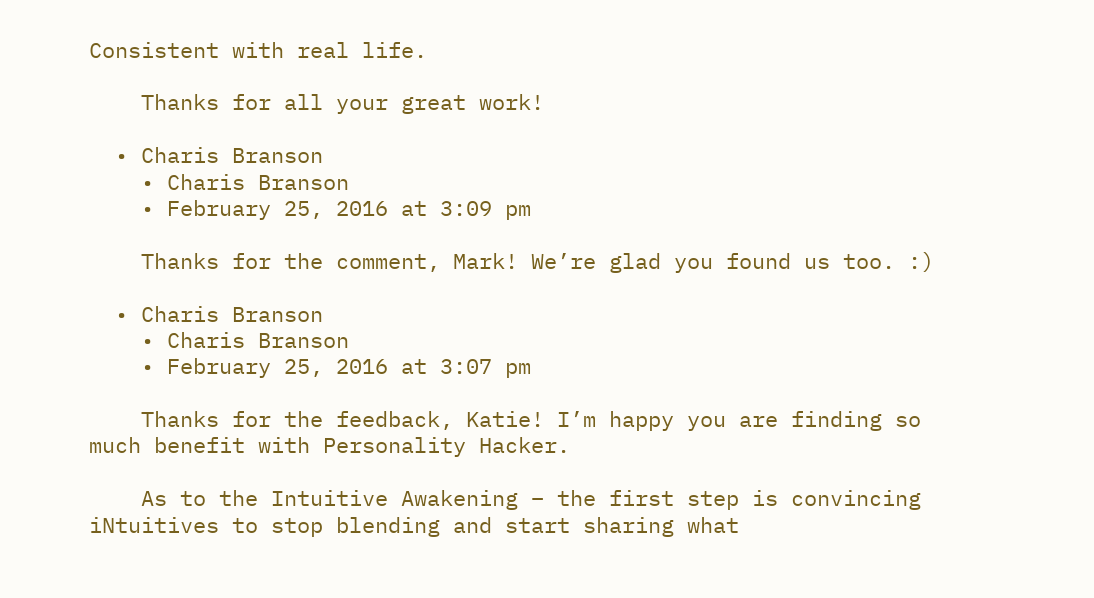Consistent with real life.

    Thanks for all your great work!

  • Charis Branson
    • Charis Branson
    • February 25, 2016 at 3:09 pm

    Thanks for the comment, Mark! We’re glad you found us too. :)

  • Charis Branson
    • Charis Branson
    • February 25, 2016 at 3:07 pm

    Thanks for the feedback, Katie! I’m happy you are finding so much benefit with Personality Hacker.

    As to the Intuitive Awakening – the first step is convincing iNtuitives to stop blending and start sharing what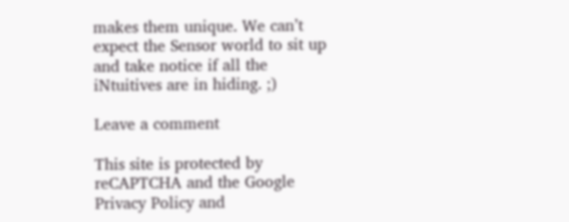makes them unique. We can’t expect the Sensor world to sit up and take notice if all the iNtuitives are in hiding. ;)

Leave a comment

This site is protected by reCAPTCHA and the Google Privacy Policy and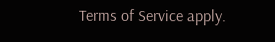Terms of Service apply.